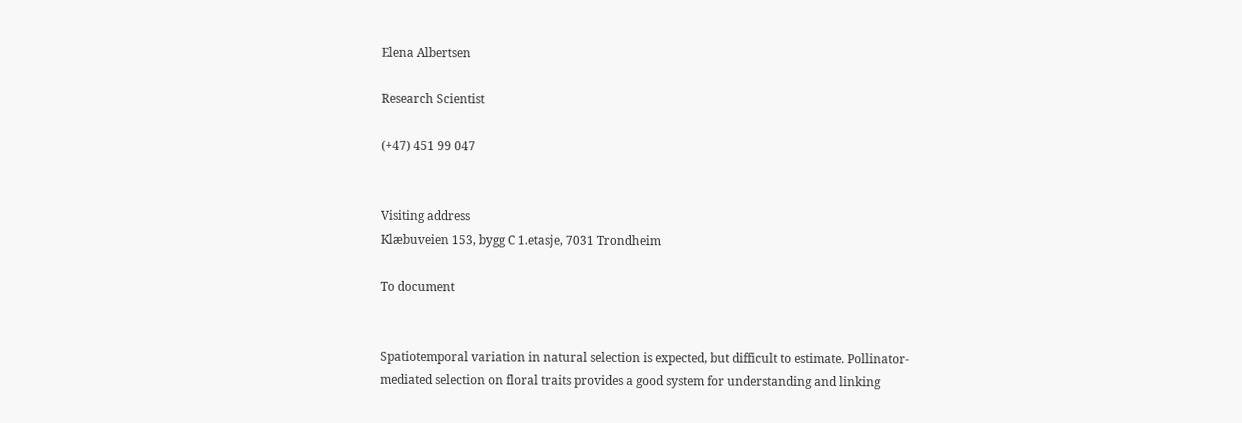Elena Albertsen

Research Scientist

(+47) 451 99 047


Visiting address
Klæbuveien 153, bygg C 1.etasje, 7031 Trondheim

To document


Spatiotemporal variation in natural selection is expected, but difficult to estimate. Pollinator‐mediated selection on floral traits provides a good system for understanding and linking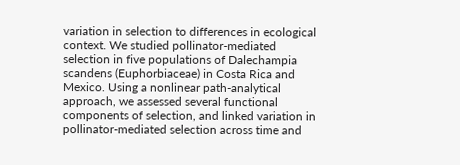variation in selection to differences in ecological context. We studied pollinator‐mediated selection in five populations of Dalechampia scandens (Euphorbiaceae) in Costa Rica and Mexico. Using a nonlinear path‐analytical approach, we assessed several functional components of selection, and linked variation in pollinator‐mediated selection across time and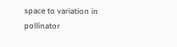space to variation in pollinator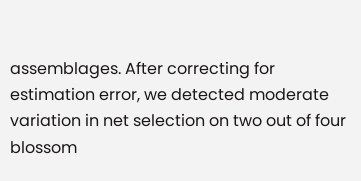assemblages. After correcting for estimation error, we detected moderate variation in net selection on two out of four blossom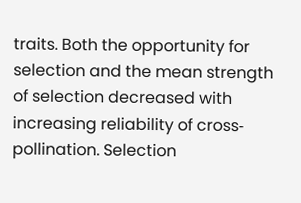traits. Both the opportunity for selection and the mean strength of selection decreased with increasing reliability of cross‐pollination. Selection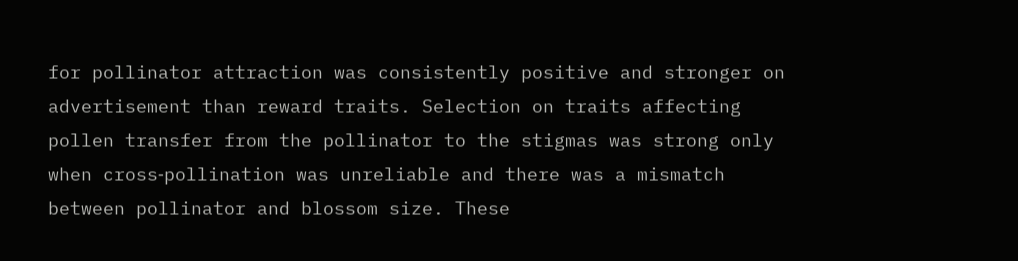for pollinator attraction was consistently positive and stronger on advertisement than reward traits. Selection on traits affecting pollen transfer from the pollinator to the stigmas was strong only when cross‐pollination was unreliable and there was a mismatch between pollinator and blossom size. These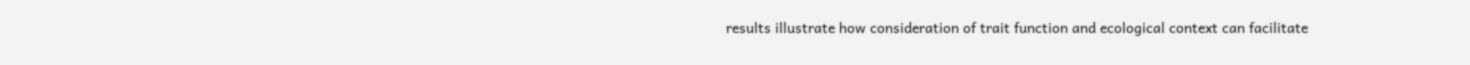results illustrate how consideration of trait function and ecological context can facilitate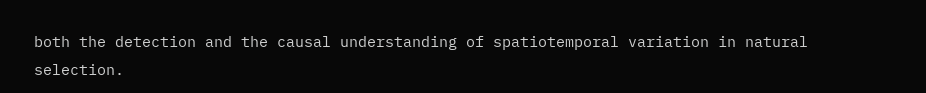both the detection and the causal understanding of spatiotemporal variation in natural selection.